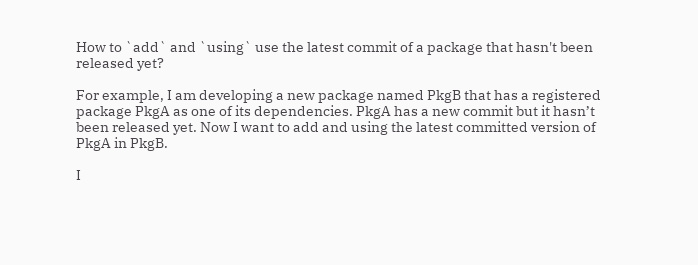How to `add` and `using` use the latest commit of a package that hasn't been released yet?

For example, I am developing a new package named PkgB that has a registered package PkgA as one of its dependencies. PkgA has a new commit but it hasn’t been released yet. Now I want to add and using the latest committed version of PkgA in PkgB.

I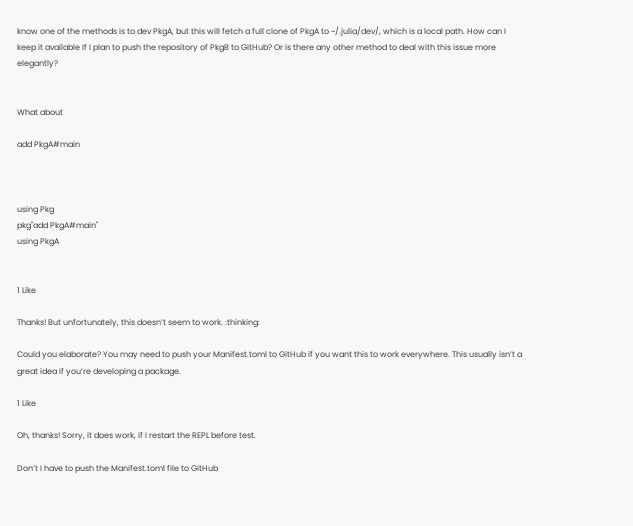know one of the methods is to dev PkgA, but this will fetch a full clone of PkgA to ~/.julia/dev/, which is a local path. How can I keep it available If I plan to push the repository of PkgB to GitHub? Or is there any other method to deal with this issue more elegantly?


What about

add PkgA#main



using Pkg
pkg"add PkgA#main"
using PkgA


1 Like

Thanks! But unfortunately, this doesn’t seem to work. :thinking:

Could you elaborate? You may need to push your Manifest.toml to GitHub if you want this to work everywhere. This usually isn’t a great idea if you’re developing a package.

1 Like

Oh, thanks! Sorry, it does work, if I restart the REPL before test.

Don’t I have to push the Manifest.toml file to GitHub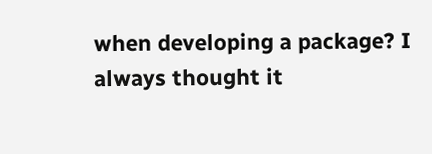when developing a package? I always thought it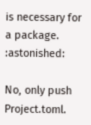is necessary for a package. :astonished:

No, only push Project.toml.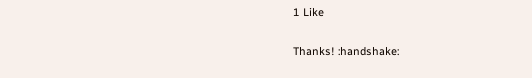1 Like

Thanks! :handshake: